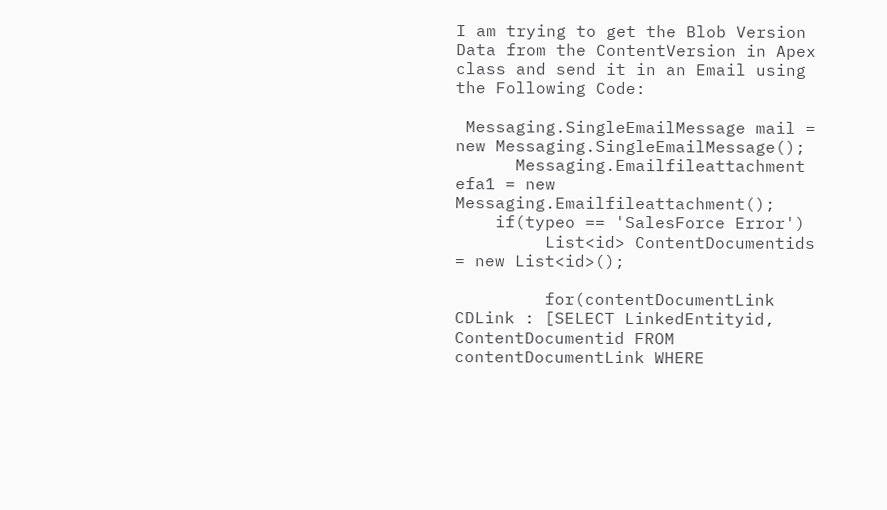I am trying to get the Blob Version Data from the ContentVersion in Apex class and send it in an Email using the Following Code:

 Messaging.SingleEmailMessage mail = new Messaging.SingleEmailMessage();
      Messaging.Emailfileattachment efa1 = new Messaging.Emailfileattachment();
    if(typeo == 'SalesForce Error')
         List<id> ContentDocumentids = new List<id>();

         for(contentDocumentLink CDLink : [SELECT LinkedEntityid, ContentDocumentid FROM contentDocumentLink WHERE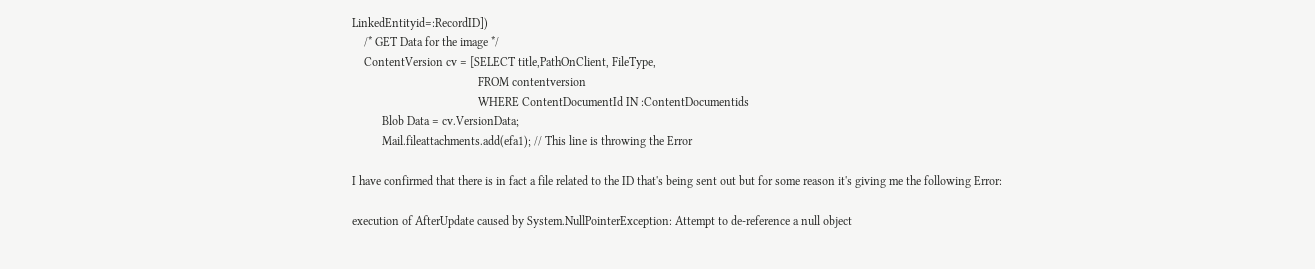LinkedEntityid=:RecordID])
    /* GET Data for the image */
    ContentVersion cv = [SELECT title,PathOnClient, FileType,
                                          FROM contentversion
                                          WHERE ContentDocumentId IN :ContentDocumentids
          Blob Data = cv.VersionData;
          Mail.fileattachments.add(efa1); // This line is throwing the Error

I have confirmed that there is in fact a file related to the ID that's being sent out but for some reason it's giving me the following Error:

execution of AfterUpdate caused by System.NullPointerException: Attempt to de-reference a null object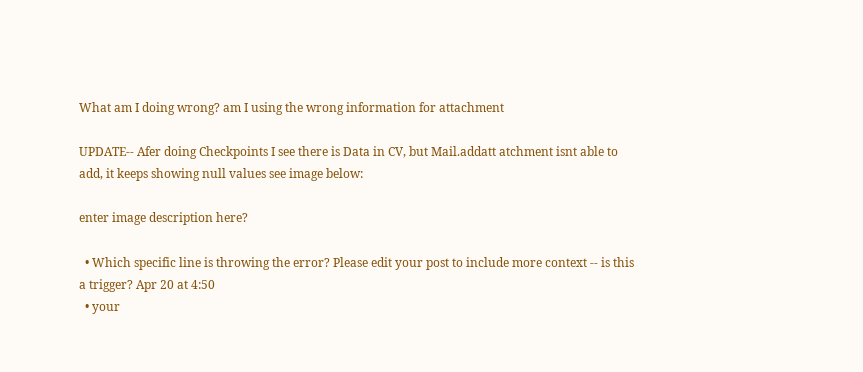What am I doing wrong? am I using the wrong information for attachment

UPDATE-- Afer doing Checkpoints I see there is Data in CV, but Mail.addatt atchment isnt able to add, it keeps showing null values see image below:

enter image description here?

  • Which specific line is throwing the error? Please edit your post to include more context -- is this a trigger? Apr 20 at 4:50
  • your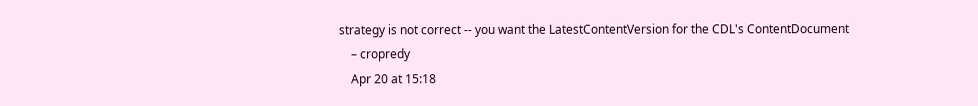strategy is not correct -- you want the LatestContentVersion for the CDL's ContentDocument
    – cropredy
    Apr 20 at 15:18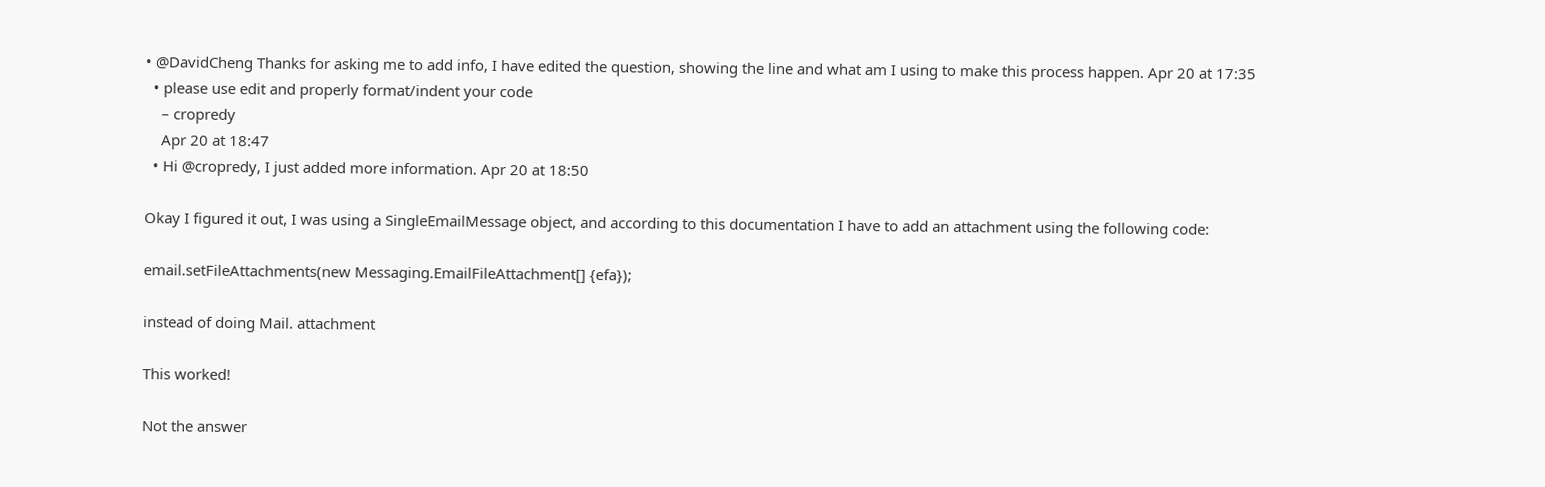• @DavidCheng Thanks for asking me to add info, I have edited the question, showing the line and what am I using to make this process happen. Apr 20 at 17:35
  • please use edit and properly format/indent your code
    – cropredy
    Apr 20 at 18:47
  • Hi @cropredy, I just added more information. Apr 20 at 18:50

Okay I figured it out, I was using a SingleEmailMessage object, and according to this documentation I have to add an attachment using the following code:

email.setFileAttachments(new Messaging.EmailFileAttachment[] {efa});

instead of doing Mail. attachment

This worked!

Not the answer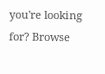you're looking for? Browse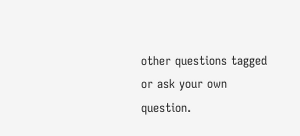other questions tagged or ask your own question.